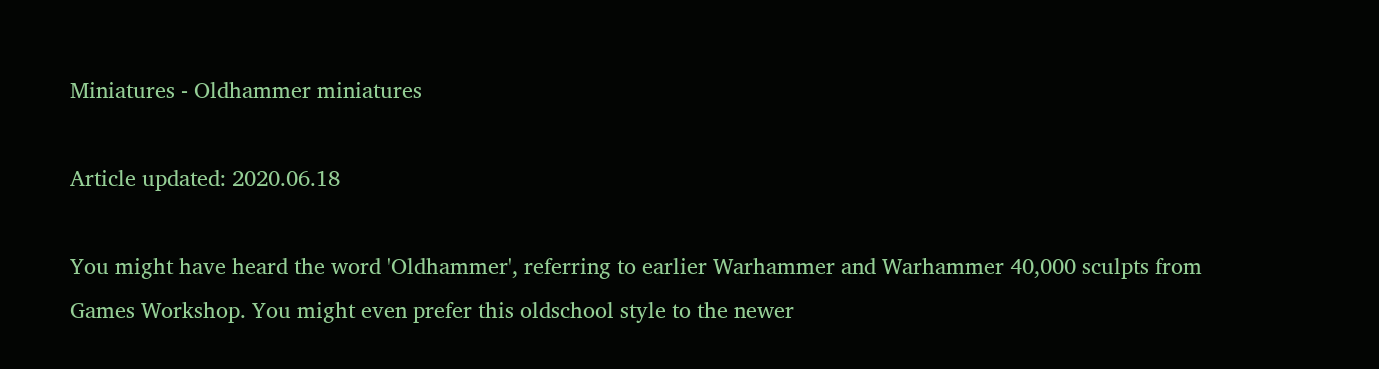Miniatures - Oldhammer miniatures

Article updated: 2020.06.18

You might have heard the word 'Oldhammer', referring to earlier Warhammer and Warhammer 40,000 sculpts from Games Workshop. You might even prefer this oldschool style to the newer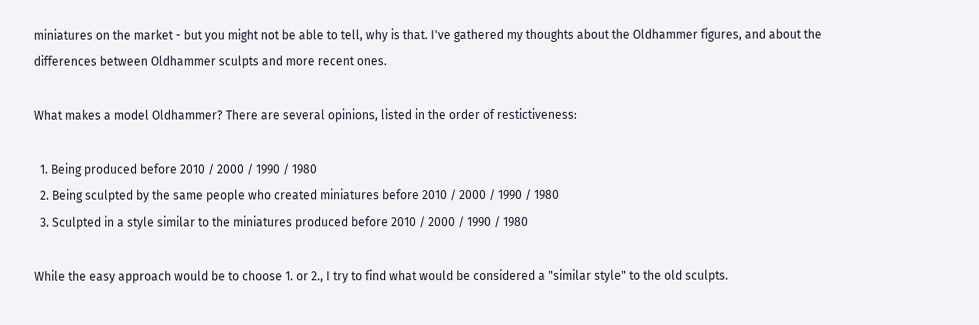miniatures on the market - but you might not be able to tell, why is that. I've gathered my thoughts about the Oldhammer figures, and about the differences between Oldhammer sculpts and more recent ones.

What makes a model Oldhammer? There are several opinions, listed in the order of restictiveness:

  1. Being produced before 2010 / 2000 / 1990 / 1980
  2. Being sculpted by the same people who created miniatures before 2010 / 2000 / 1990 / 1980
  3. Sculpted in a style similar to the miniatures produced before 2010 / 2000 / 1990 / 1980

While the easy approach would be to choose 1. or 2., I try to find what would be considered a "similar style" to the old sculpts.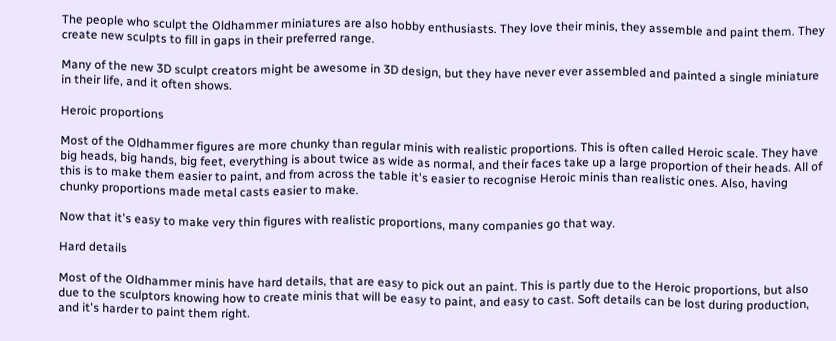The people who sculpt the Oldhammer miniatures are also hobby enthusiasts. They love their minis, they assemble and paint them. They create new sculpts to fill in gaps in their preferred range.

Many of the new 3D sculpt creators might be awesome in 3D design, but they have never ever assembled and painted a single miniature in their life, and it often shows.

Heroic proportions

Most of the Oldhammer figures are more chunky than regular minis with realistic proportions. This is often called Heroic scale. They have big heads, big hands, big feet, everything is about twice as wide as normal, and their faces take up a large proportion of their heads. All of this is to make them easier to paint, and from across the table it's easier to recognise Heroic minis than realistic ones. Also, having chunky proportions made metal casts easier to make.

Now that it's easy to make very thin figures with realistic proportions, many companies go that way.

Hard details

Most of the Oldhammer minis have hard details, that are easy to pick out an paint. This is partly due to the Heroic proportions, but also due to the sculptors knowing how to create minis that will be easy to paint, and easy to cast. Soft details can be lost during production, and it's harder to paint them right.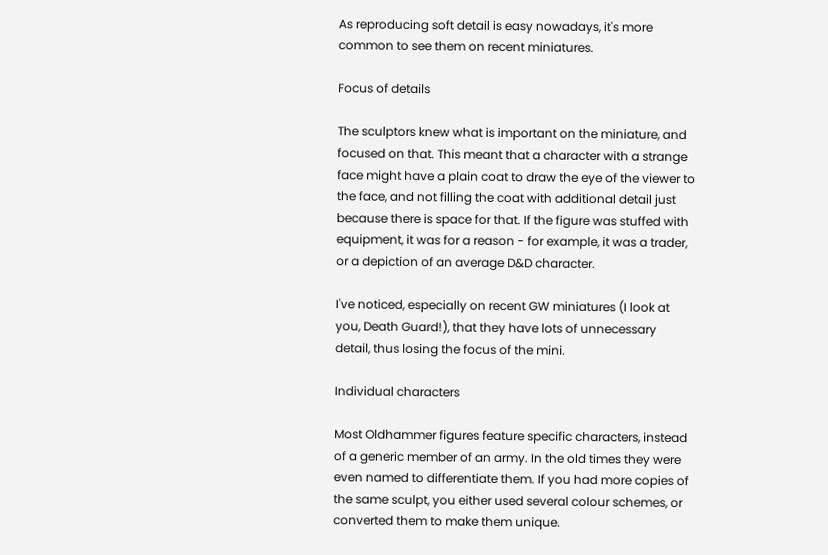As reproducing soft detail is easy nowadays, it's more common to see them on recent miniatures.

Focus of details

The sculptors knew what is important on the miniature, and focused on that. This meant that a character with a strange face might have a plain coat to draw the eye of the viewer to the face, and not filling the coat with additional detail just because there is space for that. If the figure was stuffed with equipment, it was for a reason - for example, it was a trader, or a depiction of an average D&D character.

I've noticed, especially on recent GW miniatures (I look at you, Death Guard!), that they have lots of unnecessary detail, thus losing the focus of the mini.

Individual characters

Most Oldhammer figures feature specific characters, instead of a generic member of an army. In the old times they were even named to differentiate them. If you had more copies of the same sculpt, you either used several colour schemes, or converted them to make them unique.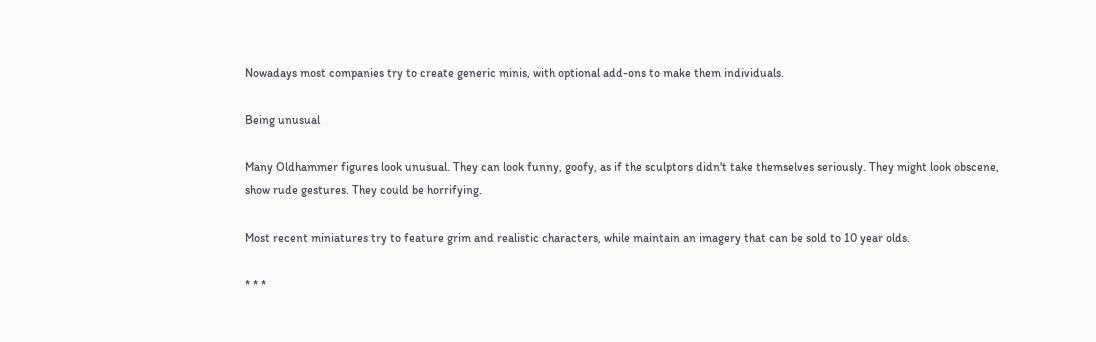Nowadays most companies try to create generic minis, with optional add-ons to make them individuals.

Being unusual

Many Oldhammer figures look unusual. They can look funny, goofy, as if the sculptors didn't take themselves seriously. They might look obscene, show rude gestures. They could be horrifying.

Most recent miniatures try to feature grim and realistic characters, while maintain an imagery that can be sold to 10 year olds.

* * *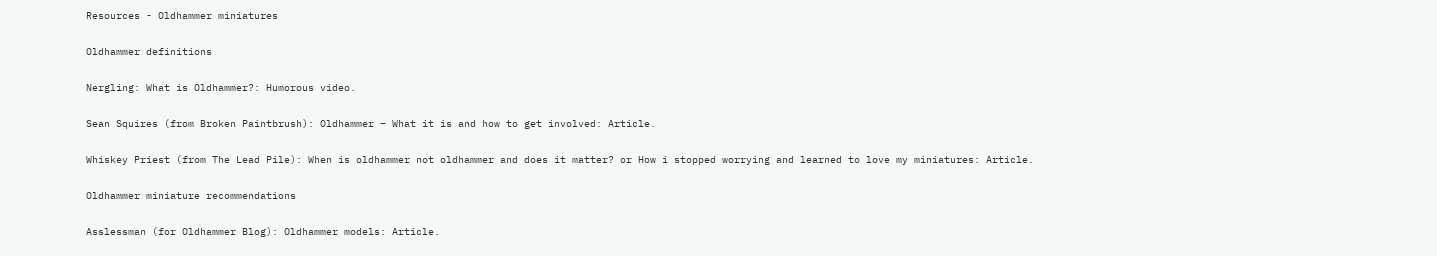Resources - Oldhammer miniatures

Oldhammer definitions

Nergling: What is Oldhammer?: Humorous video.

Sean Squires (from Broken Paintbrush): Oldhammer – What it is and how to get involved: Article.

Whiskey Priest (from The Lead Pile): When is oldhammer not oldhammer and does it matter? or How i stopped worrying and learned to love my miniatures: Article.

Oldhammer miniature recommendations

Asslessman (for Oldhammer Blog): Oldhammer models: Article.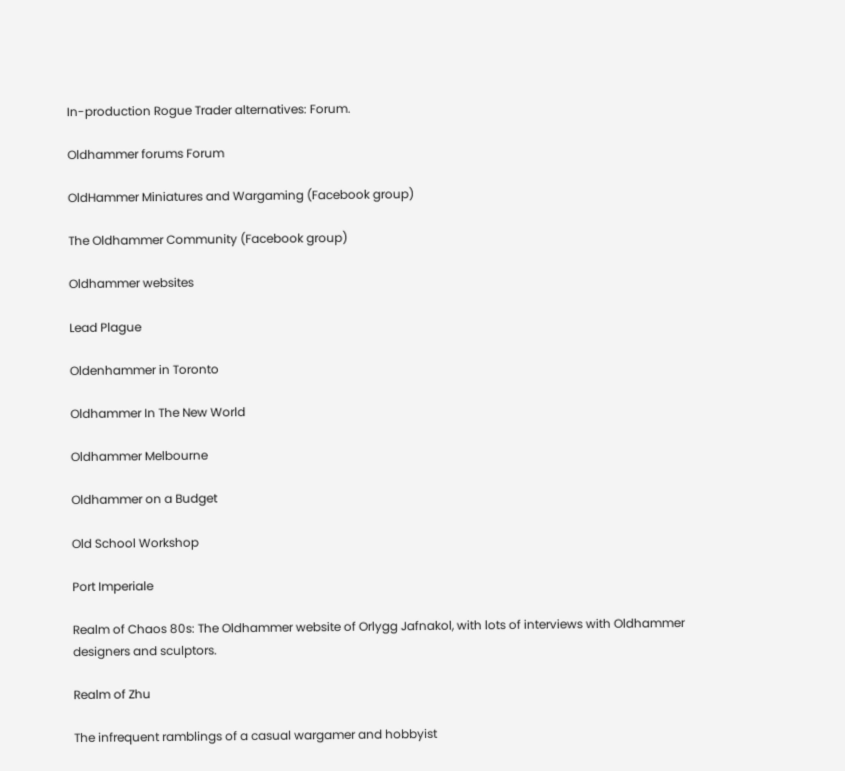In-production Rogue Trader alternatives: Forum.

Oldhammer forums Forum

OldHammer Miniatures and Wargaming (Facebook group)

The Oldhammer Community (Facebook group)

Oldhammer websites

Lead Plague

Oldenhammer in Toronto

Oldhammer In The New World

Oldhammer Melbourne

Oldhammer on a Budget

Old School Workshop

Port Imperiale

Realm of Chaos 80s: The Oldhammer website of Orlygg Jafnakol, with lots of interviews with Oldhammer designers and sculptors.

Realm of Zhu

The infrequent ramblings of a casual wargamer and hobbyist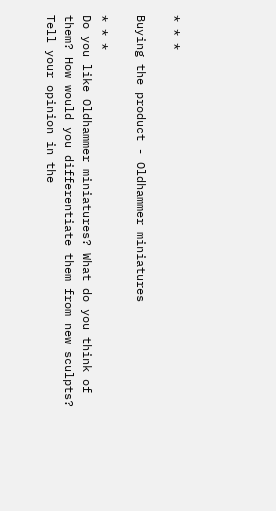* * *

Buying the product - Oldhammer miniatures

* * *
Do you like Oldhammer miniatures? What do you think of them? How would you differentiate them from new sculpts? Tell your opinion in the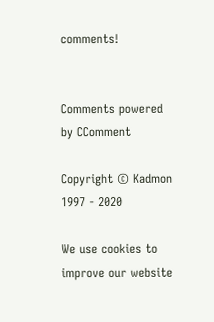comments!


Comments powered by CComment

Copyright © Kadmon 1997 - 2020

We use cookies to improve our website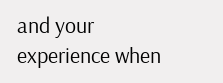and your experience when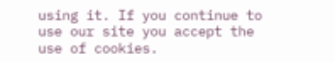using it. If you continue to use our site you accept the use of cookies.